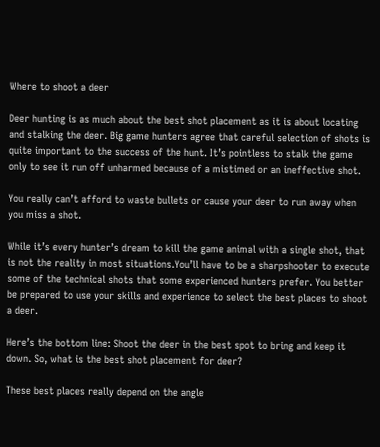Where to shoot a deer

Deer hunting is as much about the best shot placement as it is about locating and stalking the deer. Big game hunters agree that careful selection of shots is quite important to the success of the hunt. It’s pointless to stalk the game only to see it run off unharmed because of a mistimed or an ineffective shot.

You really can’t afford to waste bullets or cause your deer to run away when you miss a shot.

While it’s every hunter’s dream to kill the game animal with a single shot, that is not the reality in most situations.You’ll have to be a sharpshooter to execute some of the technical shots that some experienced hunters prefer. You better be prepared to use your skills and experience to select the best places to shoot a deer.

Here’s the bottom line: Shoot the deer in the best spot to bring and keep it down. So, what is the best shot placement for deer?

These best places really depend on the angle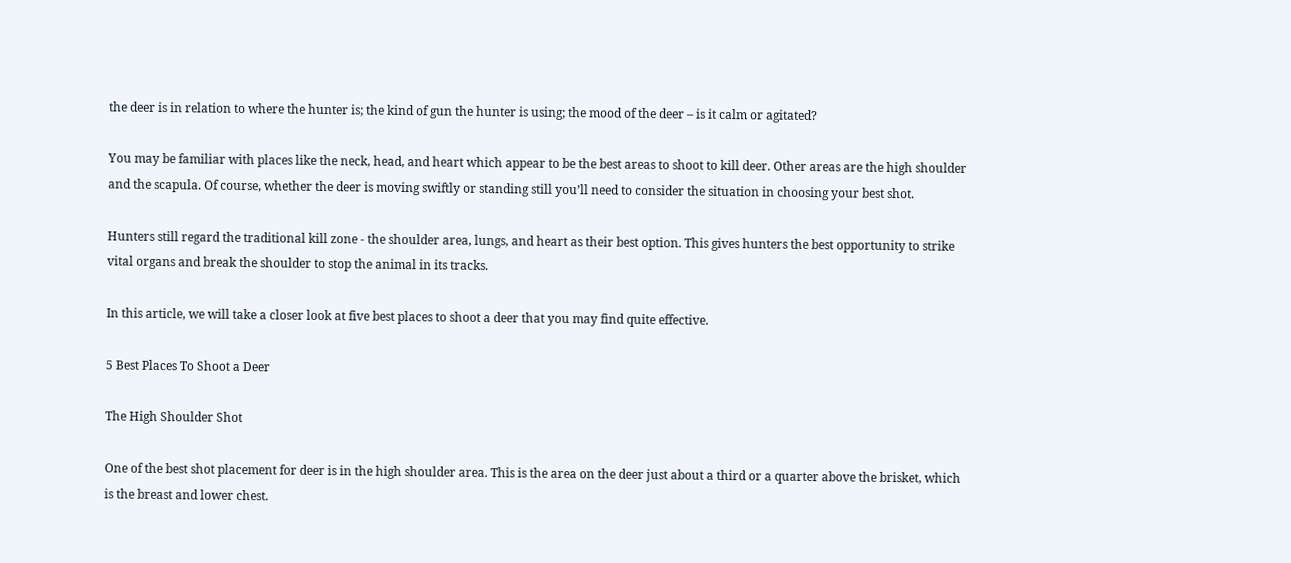the deer is in relation to where the hunter is; the kind of gun the hunter is using; the mood of the deer – is it calm or agitated?

You may be familiar with places like the neck, head, and heart which appear to be the best areas to shoot to kill deer. Other areas are the high shoulder and the scapula. Of course, whether the deer is moving swiftly or standing still you’ll need to consider the situation in choosing your best shot.

Hunters still regard the traditional kill zone - the shoulder area, lungs, and heart as their best option. This gives hunters the best opportunity to strike vital organs and break the shoulder to stop the animal in its tracks.

In this article, we will take a closer look at five best places to shoot a deer that you may find quite effective.

5 Best Places To Shoot a Deer

The High Shoulder Shot

One of the best shot placement for deer is in the high shoulder area. This is the area on the deer just about a third or a quarter above the brisket, which is the breast and lower chest.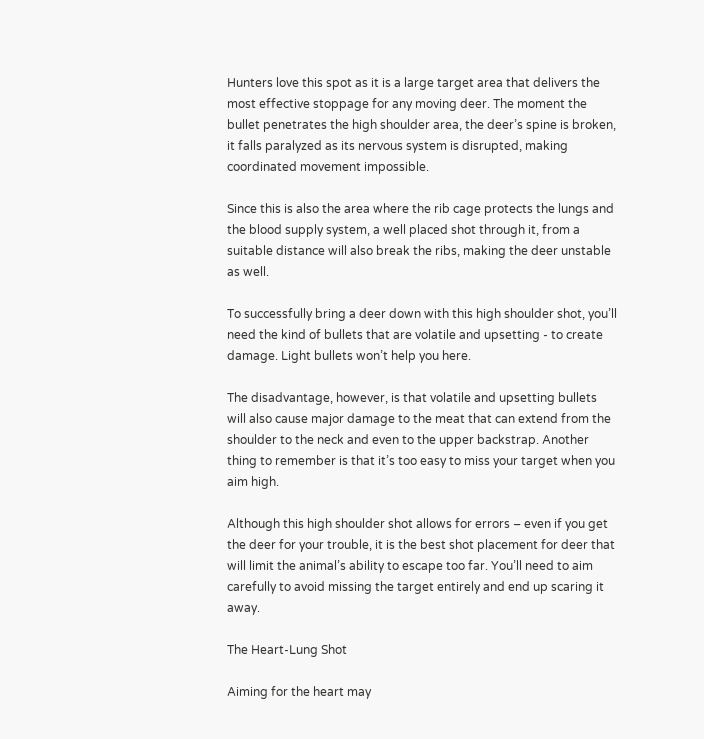Hunters love this spot as it is a large target area that delivers the most effective stoppage for any moving deer. The moment the bullet penetrates the high shoulder area, the deer’s spine is broken, it falls paralyzed as its nervous system is disrupted, making coordinated movement impossible.

Since this is also the area where the rib cage protects the lungs and the blood supply system, a well placed shot through it, from a suitable distance will also break the ribs, making the deer unstable as well.

To successfully bring a deer down with this high shoulder shot, you’ll need the kind of bullets that are volatile and upsetting - to create damage. Light bullets won’t help you here.

The disadvantage, however, is that volatile and upsetting bullets will also cause major damage to the meat that can extend from the shoulder to the neck and even to the upper backstrap. Another thing to remember is that it’s too easy to miss your target when you aim high.

Although this high shoulder shot allows for errors – even if you get the deer for your trouble, it is the best shot placement for deer that will limit the animal’s ability to escape too far. You’ll need to aim carefully to avoid missing the target entirely and end up scaring it away.

The Heart-Lung Shot

Aiming for the heart may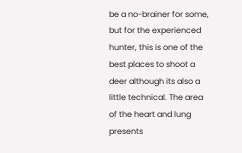be a no-brainer for some, but for the experienced hunter, this is one of the best places to shoot a deer although its also a little technical. The area of the heart and lung presents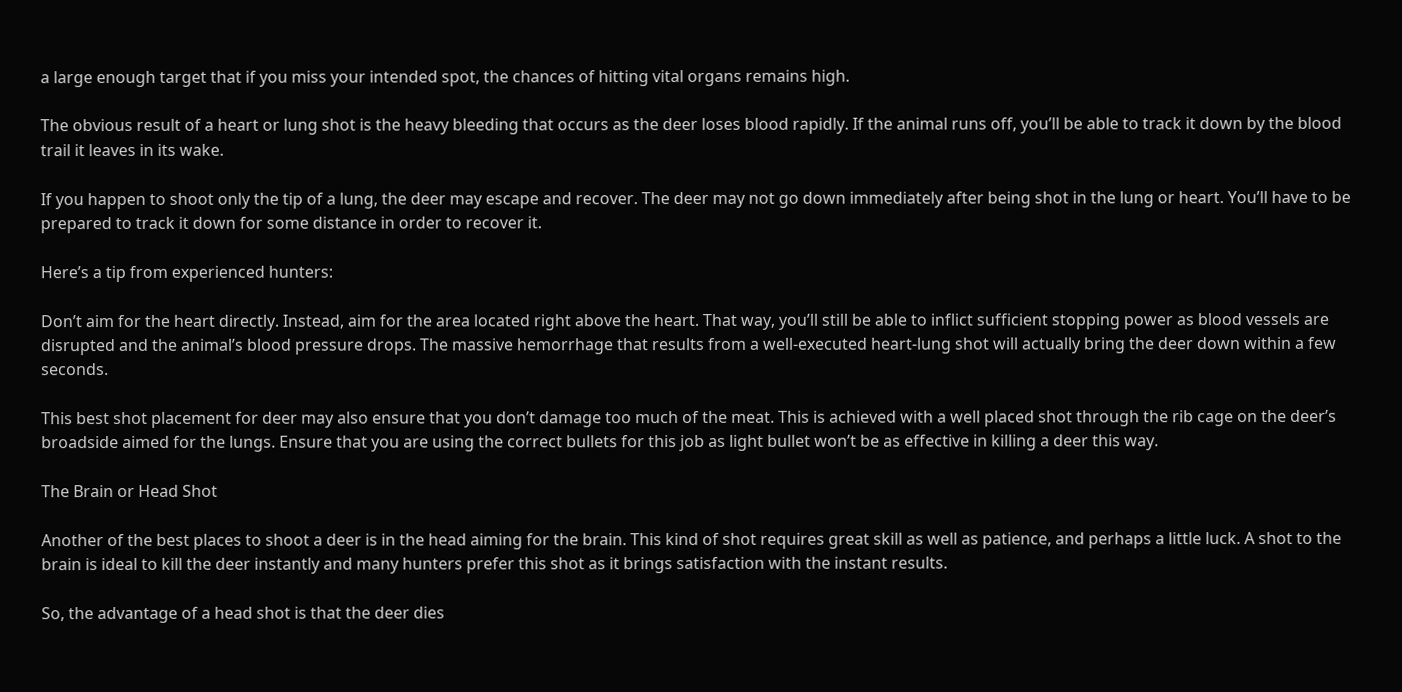a large enough target that if you miss your intended spot, the chances of hitting vital organs remains high.

The obvious result of a heart or lung shot is the heavy bleeding that occurs as the deer loses blood rapidly. If the animal runs off, you’ll be able to track it down by the blood trail it leaves in its wake.

If you happen to shoot only the tip of a lung, the deer may escape and recover. The deer may not go down immediately after being shot in the lung or heart. You’ll have to be prepared to track it down for some distance in order to recover it.

Here’s a tip from experienced hunters:

Don’t aim for the heart directly. Instead, aim for the area located right above the heart. That way, you’ll still be able to inflict sufficient stopping power as blood vessels are disrupted and the animal’s blood pressure drops. The massive hemorrhage that results from a well-executed heart-lung shot will actually bring the deer down within a few seconds.

This best shot placement for deer may also ensure that you don’t damage too much of the meat. This is achieved with a well placed shot through the rib cage on the deer’s broadside aimed for the lungs. Ensure that you are using the correct bullets for this job as light bullet won’t be as effective in killing a deer this way.

The Brain or Head Shot

Another of the best places to shoot a deer is in the head aiming for the brain. This kind of shot requires great skill as well as patience, and perhaps a little luck. A shot to the brain is ideal to kill the deer instantly and many hunters prefer this shot as it brings satisfaction with the instant results.

So, the advantage of a head shot is that the deer dies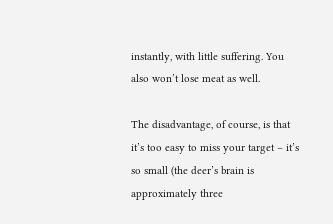instantly, with little suffering. You also won’t lose meat as well.

The disadvantage, of course, is that it’s too easy to miss your target – it’s so small (the deer’s brain is approximately three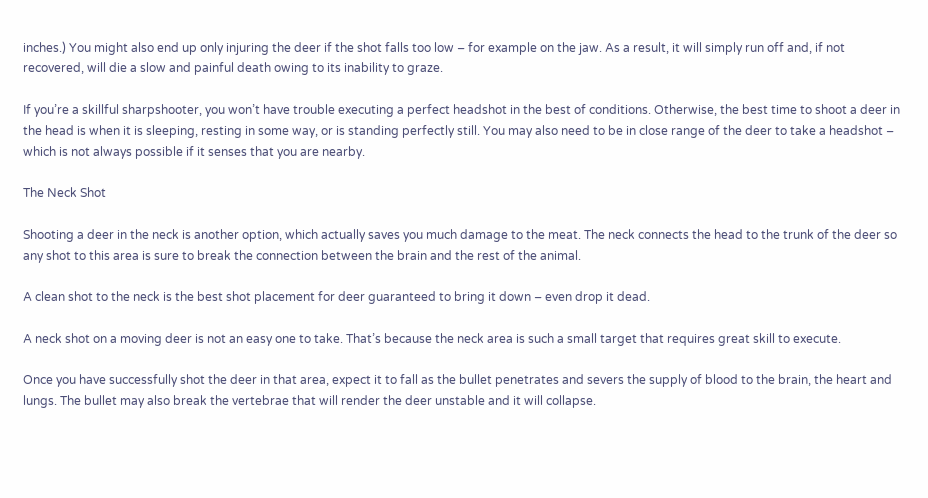inches.) You might also end up only injuring the deer if the shot falls too low – for example on the jaw. As a result, it will simply run off and, if not recovered, will die a slow and painful death owing to its inability to graze.

If you’re a skillful sharpshooter, you won’t have trouble executing a perfect headshot in the best of conditions. Otherwise, the best time to shoot a deer in the head is when it is sleeping, resting in some way, or is standing perfectly still. You may also need to be in close range of the deer to take a headshot – which is not always possible if it senses that you are nearby.

The Neck Shot

Shooting a deer in the neck is another option, which actually saves you much damage to the meat. The neck connects the head to the trunk of the deer so any shot to this area is sure to break the connection between the brain and the rest of the animal.

A clean shot to the neck is the best shot placement for deer guaranteed to bring it down – even drop it dead.

A neck shot on a moving deer is not an easy one to take. That’s because the neck area is such a small target that requires great skill to execute.

Once you have successfully shot the deer in that area, expect it to fall as the bullet penetrates and severs the supply of blood to the brain, the heart and lungs. The bullet may also break the vertebrae that will render the deer unstable and it will collapse.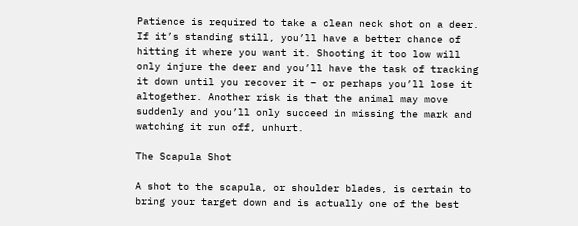Patience is required to take a clean neck shot on a deer. If it’s standing still, you’ll have a better chance of hitting it where you want it. Shooting it too low will only injure the deer and you’ll have the task of tracking it down until you recover it – or perhaps you’ll lose it altogether. Another risk is that the animal may move suddenly and you’ll only succeed in missing the mark and watching it run off, unhurt.

The Scapula Shot

A shot to the scapula, or shoulder blades, is certain to bring your target down and is actually one of the best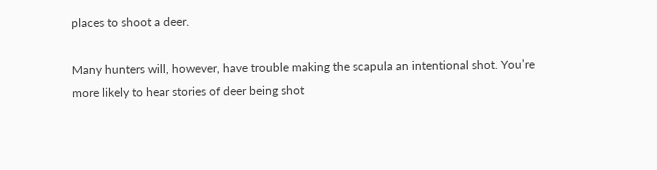places to shoot a deer.

Many hunters will, however, have trouble making the scapula an intentional shot. You’re more likely to hear stories of deer being shot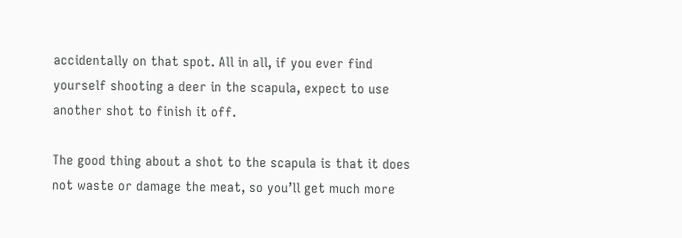accidentally on that spot. All in all, if you ever find yourself shooting a deer in the scapula, expect to use another shot to finish it off.

The good thing about a shot to the scapula is that it does not waste or damage the meat, so you’ll get much more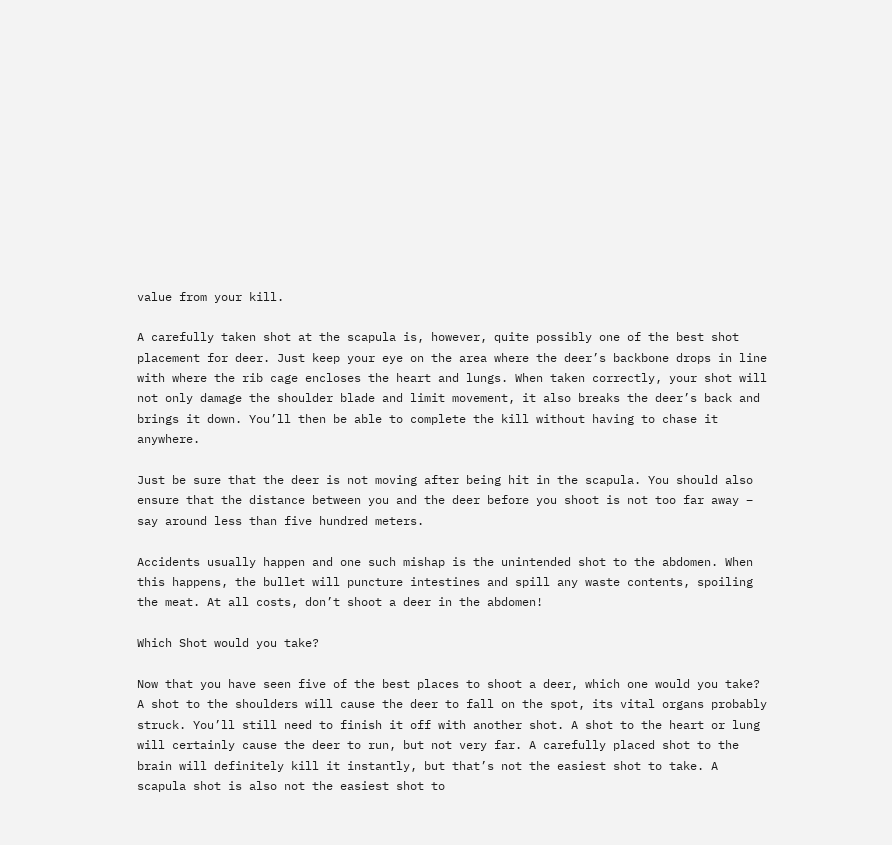value from your kill.

A carefully taken shot at the scapula is, however, quite possibly one of the best shot placement for deer. Just keep your eye on the area where the deer’s backbone drops in line with where the rib cage encloses the heart and lungs. When taken correctly, your shot will not only damage the shoulder blade and limit movement, it also breaks the deer’s back and brings it down. You’ll then be able to complete the kill without having to chase it anywhere.

Just be sure that the deer is not moving after being hit in the scapula. You should also ensure that the distance between you and the deer before you shoot is not too far away – say around less than five hundred meters.

Accidents usually happen and one such mishap is the unintended shot to the abdomen. When this happens, the bullet will puncture intestines and spill any waste contents, spoiling the meat. At all costs, don’t shoot a deer in the abdomen!

Which Shot would you take?

Now that you have seen five of the best places to shoot a deer, which one would you take? A shot to the shoulders will cause the deer to fall on the spot, its vital organs probably struck. You’ll still need to finish it off with another shot. A shot to the heart or lung will certainly cause the deer to run, but not very far. A carefully placed shot to the brain will definitely kill it instantly, but that’s not the easiest shot to take. A scapula shot is also not the easiest shot to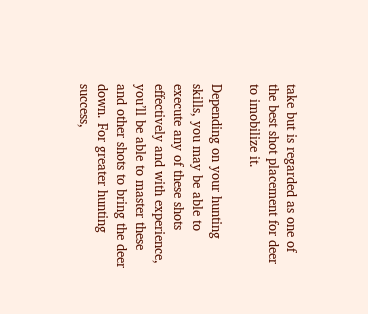take but is regarded as one of the best shot placement for deer to imobilize it.

Depending on your hunting skills, you may be able to execute any of these shots effectively and with experience, you’ll be able to master these and other shots to bring the deer down. For greater hunting success,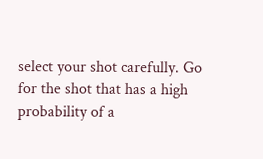select your shot carefully. Go for the shot that has a high probability of a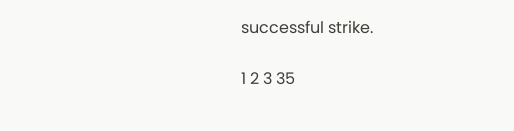successful strike.

1 2 3 35